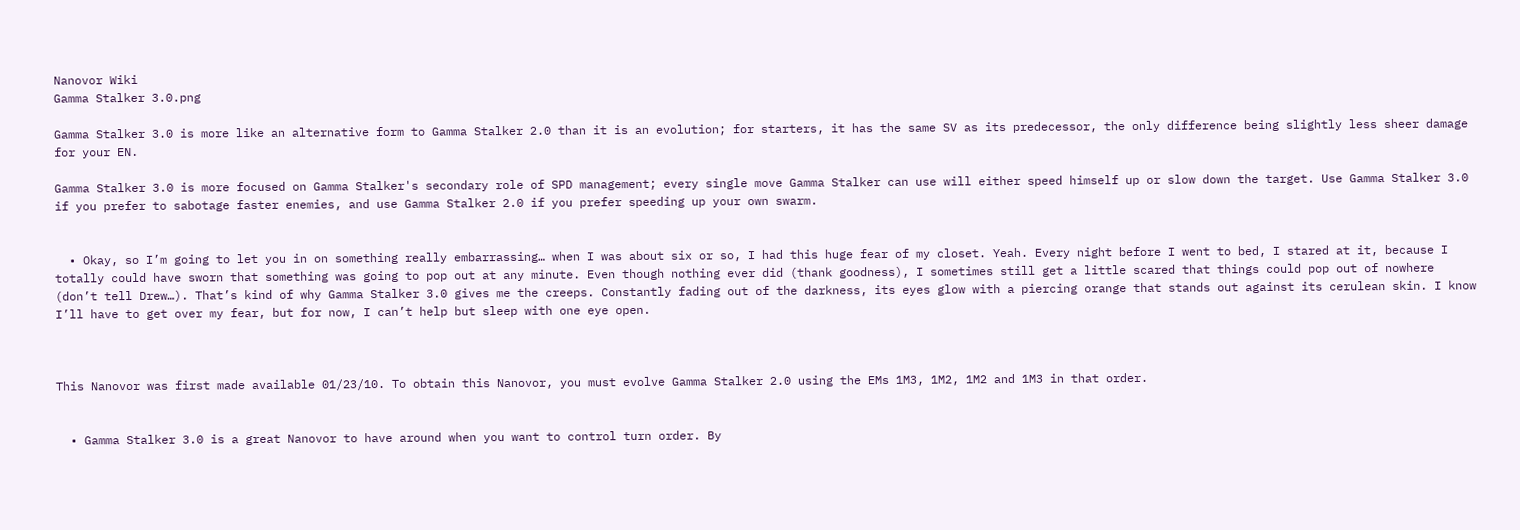Nanovor Wiki
Gamma Stalker 3.0.png

Gamma Stalker 3.0 is more like an alternative form to Gamma Stalker 2.0 than it is an evolution; for starters, it has the same SV as its predecessor, the only difference being slightly less sheer damage for your EN.

Gamma Stalker 3.0 is more focused on Gamma Stalker's secondary role of SPD management; every single move Gamma Stalker can use will either speed himself up or slow down the target. Use Gamma Stalker 3.0 if you prefer to sabotage faster enemies, and use Gamma Stalker 2.0 if you prefer speeding up your own swarm.


  • Okay, so I’m going to let you in on something really embarrassing… when I was about six or so, I had this huge fear of my closet. Yeah. Every night before I went to bed, I stared at it, because I totally could have sworn that something was going to pop out at any minute. Even though nothing ever did (thank goodness), I sometimes still get a little scared that things could pop out of nowhere (don’t tell Drew…). That’s kind of why Gamma Stalker 3.0 gives me the creeps. Constantly fading out of the darkness, its eyes glow with a piercing orange that stands out against its cerulean skin. I know I’ll have to get over my fear, but for now, I can’t help but sleep with one eye open.



This Nanovor was first made available 01/23/10. To obtain this Nanovor, you must evolve Gamma Stalker 2.0 using the EMs 1M3, 1M2, 1M2 and 1M3 in that order.


  • Gamma Stalker 3.0 is a great Nanovor to have around when you want to control turn order. By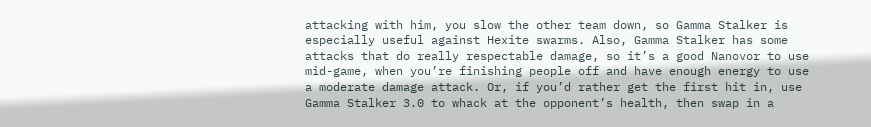attacking with him, you slow the other team down, so Gamma Stalker is especially useful against Hexite swarms. Also, Gamma Stalker has some attacks that do really respectable damage, so it’s a good Nanovor to use mid-game, when you’re finishing people off and have enough energy to use a moderate damage attack. Or, if you’d rather get the first hit in, use Gamma Stalker 3.0 to whack at the opponent’s health, then swap in a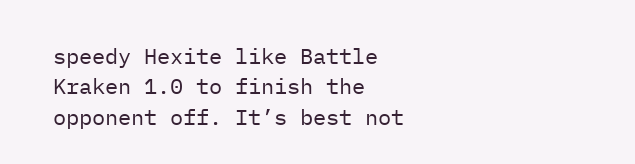speedy Hexite like Battle Kraken 1.0 to finish the opponent off. It’s best not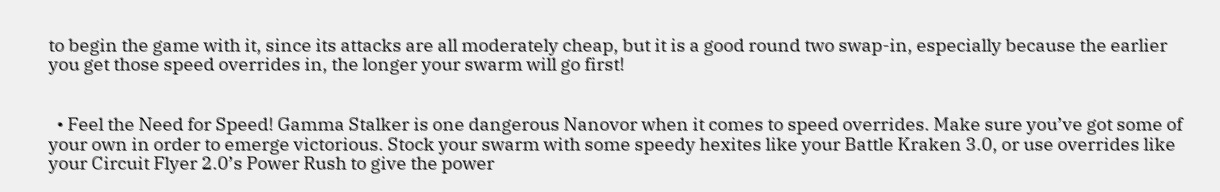to begin the game with it, since its attacks are all moderately cheap, but it is a good round two swap-in, especially because the earlier you get those speed overrides in, the longer your swarm will go first!


  • Feel the Need for Speed! Gamma Stalker is one dangerous Nanovor when it comes to speed overrides. Make sure you’ve got some of your own in order to emerge victorious. Stock your swarm with some speedy hexites like your Battle Kraken 3.0, or use overrides like your Circuit Flyer 2.0’s Power Rush to give the power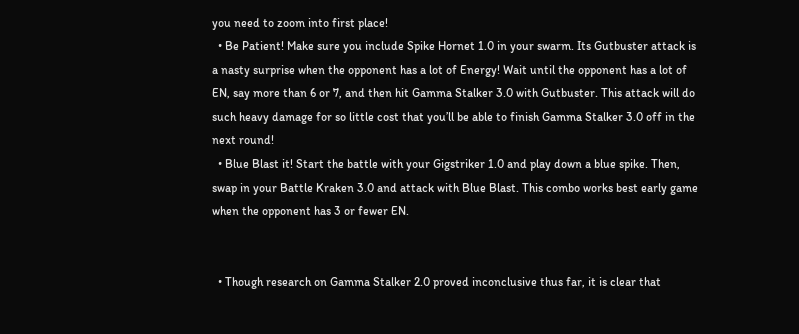you need to zoom into first place!
  • Be Patient! Make sure you include Spike Hornet 1.0 in your swarm. Its Gutbuster attack is a nasty surprise when the opponent has a lot of Energy! Wait until the opponent has a lot of EN, say more than 6 or 7, and then hit Gamma Stalker 3.0 with Gutbuster. This attack will do such heavy damage for so little cost that you’ll be able to finish Gamma Stalker 3.0 off in the next round!
  • Blue Blast it! Start the battle with your Gigstriker 1.0 and play down a blue spike. Then, swap in your Battle Kraken 3.0 and attack with Blue Blast. This combo works best early game when the opponent has 3 or fewer EN.


  • Though research on Gamma Stalker 2.0 proved inconclusive thus far, it is clear that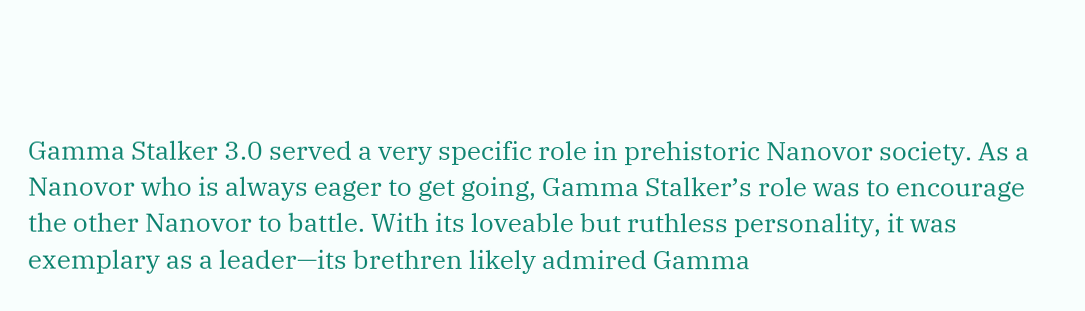Gamma Stalker 3.0 served a very specific role in prehistoric Nanovor society. As a Nanovor who is always eager to get going, Gamma Stalker’s role was to encourage the other Nanovor to battle. With its loveable but ruthless personality, it was exemplary as a leader—its brethren likely admired Gamma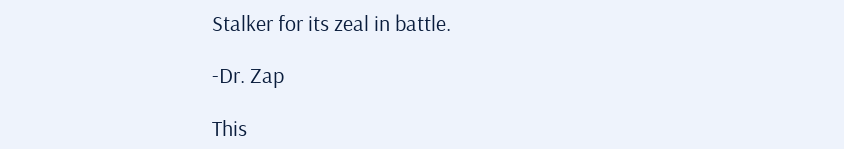Stalker for its zeal in battle.

-Dr. Zap

This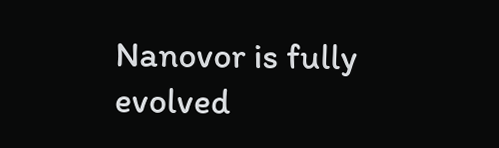Nanovor is fully evolved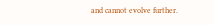and cannot evolve further.